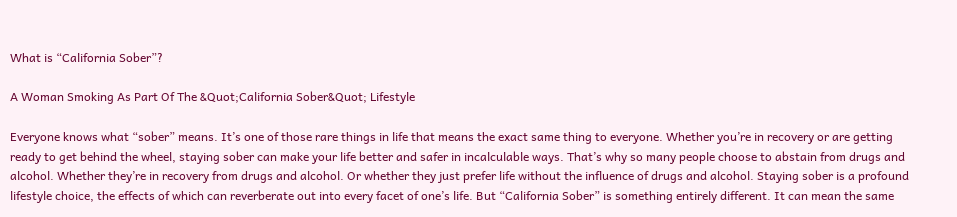What is “California Sober”?

A Woman Smoking As Part Of The &Quot;California Sober&Quot; Lifestyle

Everyone knows what “sober” means. It’s one of those rare things in life that means the exact same thing to everyone. Whether you’re in recovery or are getting ready to get behind the wheel, staying sober can make your life better and safer in incalculable ways. That’s why so many people choose to abstain from drugs and alcohol. Whether they’re in recovery from drugs and alcohol. Or whether they just prefer life without the influence of drugs and alcohol. Staying sober is a profound lifestyle choice, the effects of which can reverberate out into every facet of one’s life. But “California Sober” is something entirely different. It can mean the same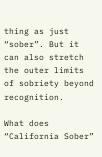thing as just “sober”. But it can also stretch the outer limits of sobriety beyond recognition.

What does “California Sober”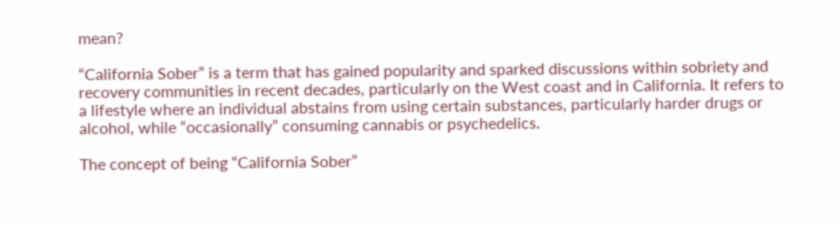mean?

“California Sober” is a term that has gained popularity and sparked discussions within sobriety and recovery communities in recent decades, particularly on the West coast and in California. It refers to a lifestyle where an individual abstains from using certain substances, particularly harder drugs or alcohol, while “occasionally” consuming cannabis or psychedelics.

The concept of being “California Sober”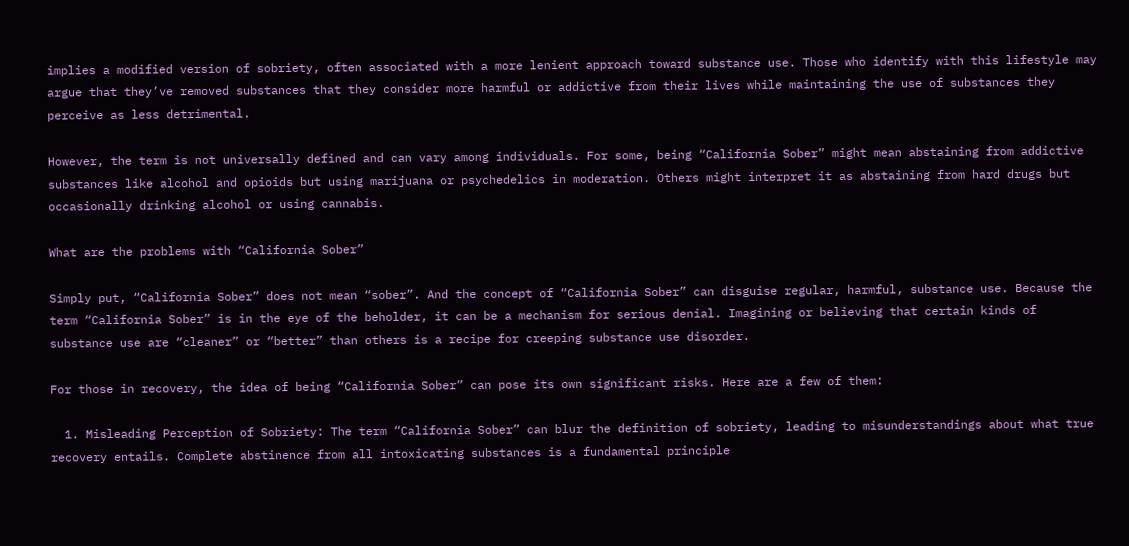implies a modified version of sobriety, often associated with a more lenient approach toward substance use. Those who identify with this lifestyle may argue that they’ve removed substances that they consider more harmful or addictive from their lives while maintaining the use of substances they perceive as less detrimental.

However, the term is not universally defined and can vary among individuals. For some, being “California Sober” might mean abstaining from addictive substances like alcohol and opioids but using marijuana or psychedelics in moderation. Others might interpret it as abstaining from hard drugs but occasionally drinking alcohol or using cannabis.

What are the problems with “California Sober”

Simply put, “California Sober” does not mean “sober”. And the concept of “California Sober” can disguise regular, harmful, substance use. Because the term “California Sober” is in the eye of the beholder, it can be a mechanism for serious denial. Imagining or believing that certain kinds of substance use are “cleaner” or “better” than others is a recipe for creeping substance use disorder.

For those in recovery, the idea of being “California Sober” can pose its own significant risks. Here are a few of them:

  1. Misleading Perception of Sobriety: The term “California Sober” can blur the definition of sobriety, leading to misunderstandings about what true recovery entails. Complete abstinence from all intoxicating substances is a fundamental principle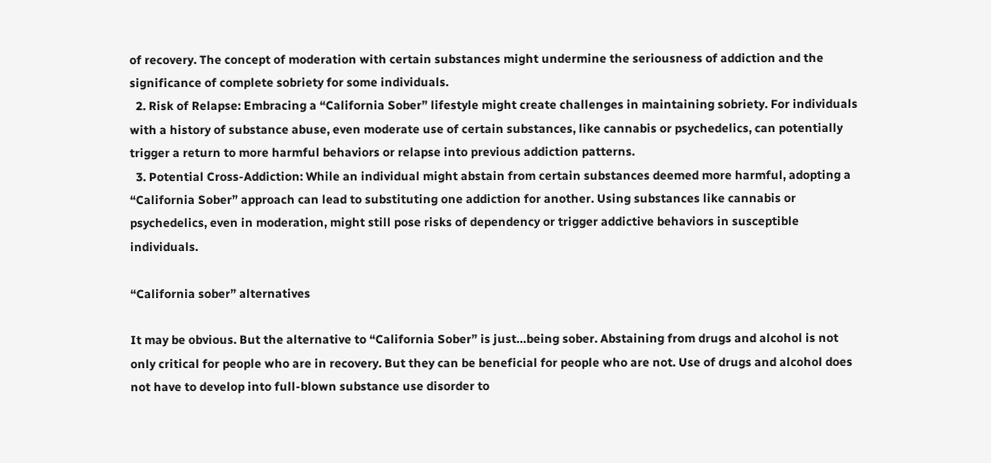of recovery. The concept of moderation with certain substances might undermine the seriousness of addiction and the significance of complete sobriety for some individuals.
  2. Risk of Relapse: Embracing a “California Sober” lifestyle might create challenges in maintaining sobriety. For individuals with a history of substance abuse, even moderate use of certain substances, like cannabis or psychedelics, can potentially trigger a return to more harmful behaviors or relapse into previous addiction patterns.
  3. Potential Cross-Addiction: While an individual might abstain from certain substances deemed more harmful, adopting a “California Sober” approach can lead to substituting one addiction for another. Using substances like cannabis or psychedelics, even in moderation, might still pose risks of dependency or trigger addictive behaviors in susceptible individuals.

“California sober” alternatives

It may be obvious. But the alternative to “California Sober” is just…being sober. Abstaining from drugs and alcohol is not only critical for people who are in recovery. But they can be beneficial for people who are not. Use of drugs and alcohol does not have to develop into full-blown substance use disorder to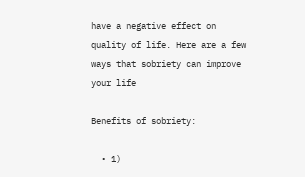have a negative effect on quality of life. Here are a few ways that sobriety can improve your life

Benefits of sobriety:

  • 1)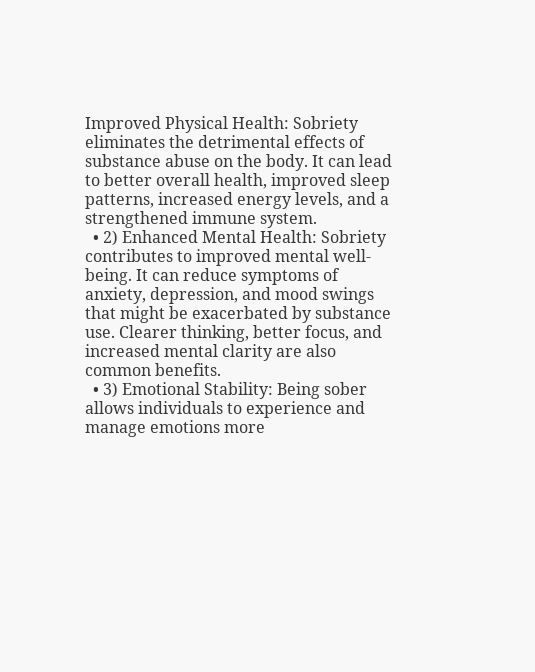Improved Physical Health: Sobriety eliminates the detrimental effects of substance abuse on the body. It can lead to better overall health, improved sleep patterns, increased energy levels, and a strengthened immune system.
  • 2) Enhanced Mental Health: Sobriety contributes to improved mental well-being. It can reduce symptoms of anxiety, depression, and mood swings that might be exacerbated by substance use. Clearer thinking, better focus, and increased mental clarity are also common benefits.
  • 3) Emotional Stability: Being sober allows individuals to experience and manage emotions more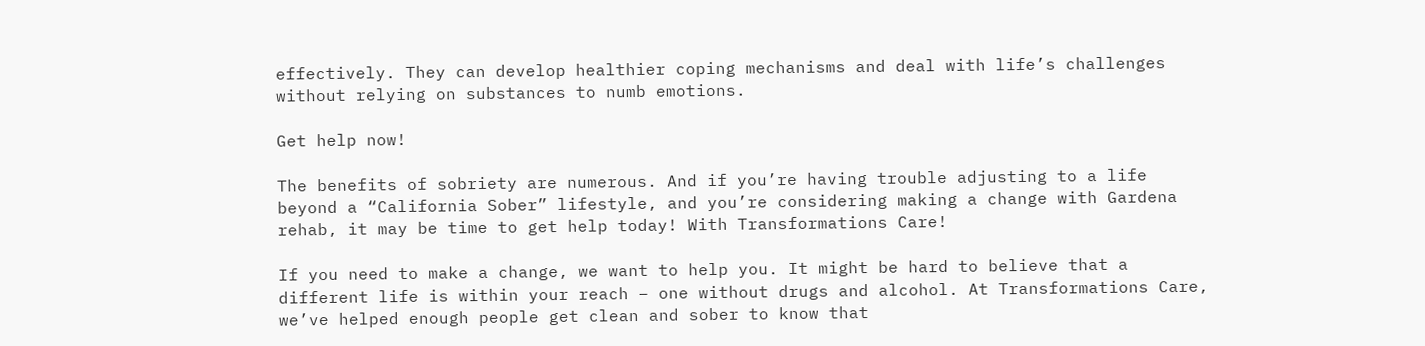effectively. They can develop healthier coping mechanisms and deal with life’s challenges without relying on substances to numb emotions.

Get help now!

The benefits of sobriety are numerous. And if you’re having trouble adjusting to a life beyond a “California Sober” lifestyle, and you’re considering making a change with Gardena rehab, it may be time to get help today! With Transformations Care!

If you need to make a change, we want to help you. It might be hard to believe that a different life is within your reach – one without drugs and alcohol. At Transformations Care, we’ve helped enough people get clean and sober to know that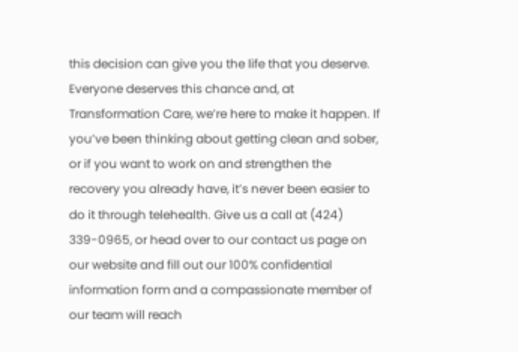this decision can give you the life that you deserve. Everyone deserves this chance and, at Transformation Care, we’re here to make it happen. If you’ve been thinking about getting clean and sober, or if you want to work on and strengthen the recovery you already have, it’s never been easier to do it through telehealth. Give us a call at (424) 339-0965, or head over to our contact us page on our website and fill out our 100% confidential information form and a compassionate member of our team will reach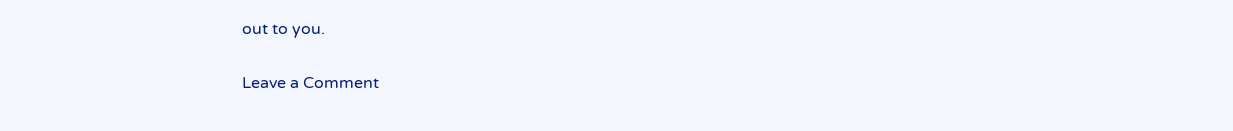out to you.

Leave a Comment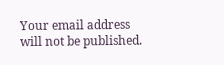Your email address will not be published.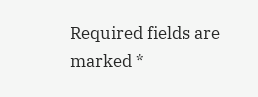Required fields are marked *